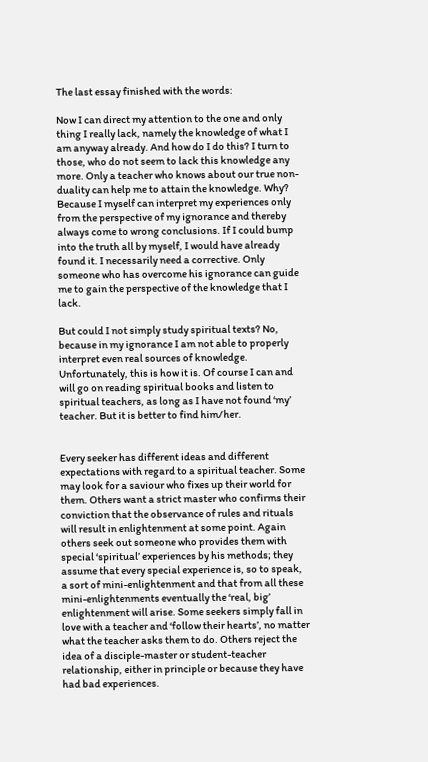The last essay finished with the words:

Now I can direct my attention to the one and only thing I really lack, namely the knowledge of what I am anyway already. And how do I do this? I turn to those, who do not seem to lack this knowledge any more. Only a teacher who knows about our true non-duality can help me to attain the knowledge. Why? Because I myself can interpret my experiences only from the perspective of my ignorance and thereby always come to wrong conclusions. If I could bump into the truth all by myself, I would have already found it. I necessarily need a corrective. Only someone who has overcome his ignorance can guide me to gain the perspective of the knowledge that I lack.

But could I not simply study spiritual texts? No, because in my ignorance I am not able to properly interpret even real sources of knowledge. Unfortunately, this is how it is. Of course I can and will go on reading spiritual books and listen to spiritual teachers, as long as I have not found ‘my’ teacher. But it is better to find him/her.


Every seeker has different ideas and different expectations with regard to a spiritual teacher. Some may look for a saviour who fixes up their world for them. Others want a strict master who confirms their conviction that the observance of rules and rituals will result in enlightenment at some point. Again others seek out someone who provides them with special ‘spiritual’ experiences by his methods; they assume that every special experience is, so to speak, a sort of mini-enlightenment and that from all these mini-enlightenments eventually the ‘real, big’ enlightenment will arise. Some seekers simply fall in love with a teacher and ‘follow their hearts’, no matter what the teacher asks them to do. Others reject the idea of a disciple-master or student-teacher relationship, either in principle or because they have had bad experiences.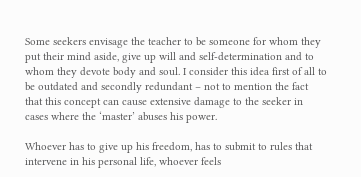Some seekers envisage the teacher to be someone for whom they put their mind aside, give up will and self-determination and to whom they devote body and soul. I consider this idea first of all to be outdated and secondly redundant – not to mention the fact that this concept can cause extensive damage to the seeker in cases where the ‘master’ abuses his power.

Whoever has to give up his freedom, has to submit to rules that intervene in his personal life, whoever feels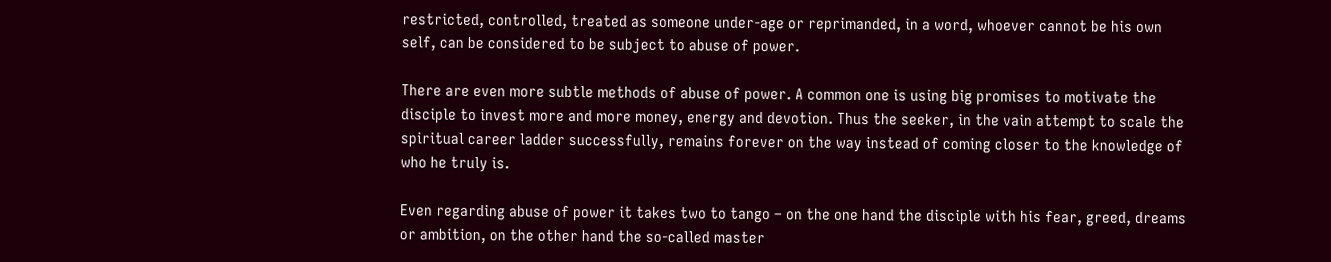restricted, controlled, treated as someone under-age or reprimanded, in a word, whoever cannot be his own self, can be considered to be subject to abuse of power.

There are even more subtle methods of abuse of power. A common one is using big promises to motivate the disciple to invest more and more money, energy and devotion. Thus the seeker, in the vain attempt to scale the spiritual career ladder successfully, remains forever on the way instead of coming closer to the knowledge of who he truly is.

Even regarding abuse of power it takes two to tango – on the one hand the disciple with his fear, greed, dreams or ambition, on the other hand the so-called master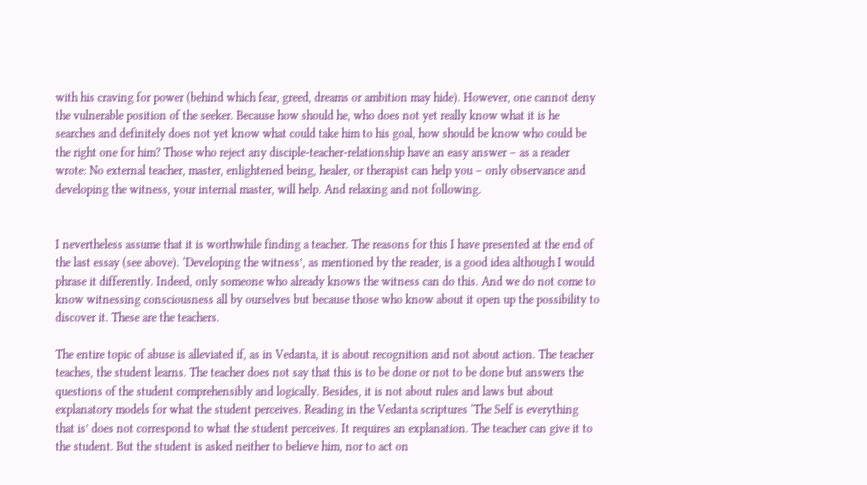with his craving for power (behind which fear, greed, dreams or ambition may hide). However, one cannot deny the vulnerable position of the seeker. Because how should he, who does not yet really know what it is he searches and definitely does not yet know what could take him to his goal, how should be know who could be the right one for him? Those who reject any disciple-teacher-relationship have an easy answer – as a reader wrote: No external teacher, master, enlightened being, healer, or therapist can help you – only observance and developing the witness, your internal master, will help. And relaxing and not following.


I nevertheless assume that it is worthwhile finding a teacher. The reasons for this I have presented at the end of the last essay (see above). ‘Developing the witness’, as mentioned by the reader, is a good idea although I would phrase it differently. Indeed, only someone who already knows the witness can do this. And we do not come to know witnessing consciousness all by ourselves but because those who know about it open up the possibility to discover it. These are the teachers.

The entire topic of abuse is alleviated if, as in Vedanta, it is about recognition and not about action. The teacher teaches, the student learns. The teacher does not say that this is to be done or not to be done but answers the questions of the student comprehensibly and logically. Besides, it is not about rules and laws but about explanatory models for what the student perceives. Reading in the Vedanta scriptures ‘The Self is everything that is’ does not correspond to what the student perceives. It requires an explanation. The teacher can give it to the student. But the student is asked neither to believe him, nor to act on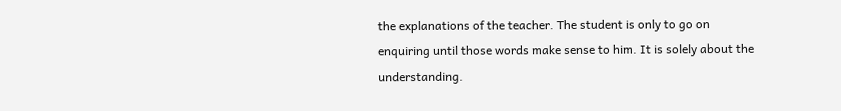the explanations of the teacher. The student is only to go on enquiring until those words make sense to him. It is solely about the understanding.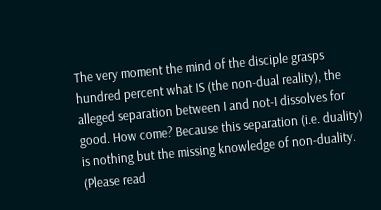The very moment the mind of the disciple grasps hundred percent what IS (the non-dual reality), the alleged separation between I and not-I dissolves for good. How come? Because this separation (i.e. duality) is nothing but the missing knowledge of non-duality. (Please read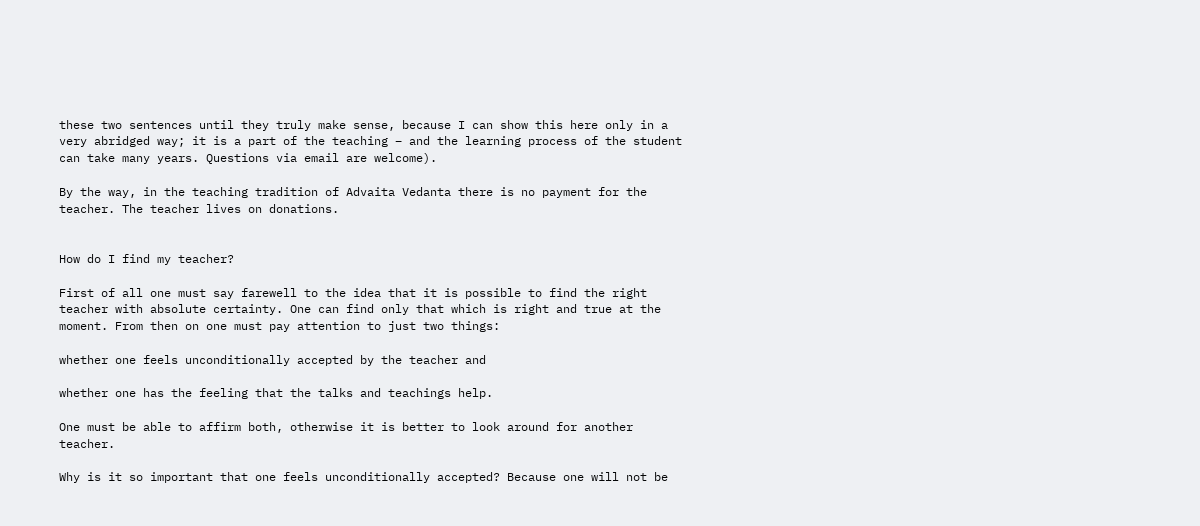these two sentences until they truly make sense, because I can show this here only in a very abridged way; it is a part of the teaching – and the learning process of the student can take many years. Questions via email are welcome).

By the way, in the teaching tradition of Advaita Vedanta there is no payment for the teacher. The teacher lives on donations.


How do I find my teacher?

First of all one must say farewell to the idea that it is possible to find the right teacher with absolute certainty. One can find only that which is right and true at the moment. From then on one must pay attention to just two things:

whether one feels unconditionally accepted by the teacher and

whether one has the feeling that the talks and teachings help.

One must be able to affirm both, otherwise it is better to look around for another teacher.

Why is it so important that one feels unconditionally accepted? Because one will not be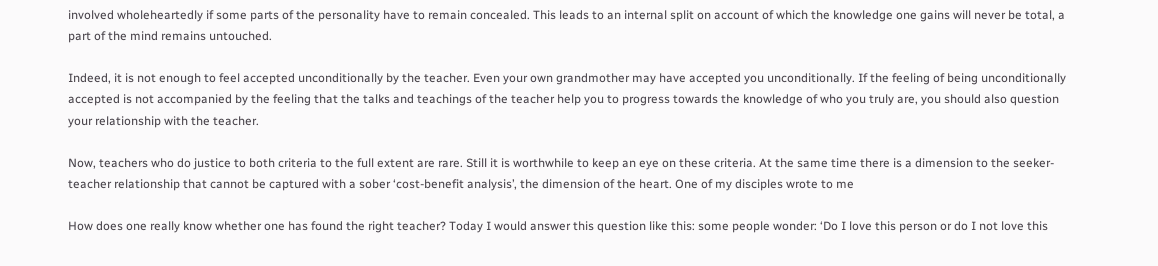involved wholeheartedly if some parts of the personality have to remain concealed. This leads to an internal split on account of which the knowledge one gains will never be total, a part of the mind remains untouched.

Indeed, it is not enough to feel accepted unconditionally by the teacher. Even your own grandmother may have accepted you unconditionally. If the feeling of being unconditionally accepted is not accompanied by the feeling that the talks and teachings of the teacher help you to progress towards the knowledge of who you truly are, you should also question your relationship with the teacher.

Now, teachers who do justice to both criteria to the full extent are rare. Still it is worthwhile to keep an eye on these criteria. At the same time there is a dimension to the seeker-teacher relationship that cannot be captured with a sober ‘cost-benefit analysis’, the dimension of the heart. One of my disciples wrote to me

How does one really know whether one has found the right teacher? Today I would answer this question like this: some people wonder: ‘Do I love this person or do I not love this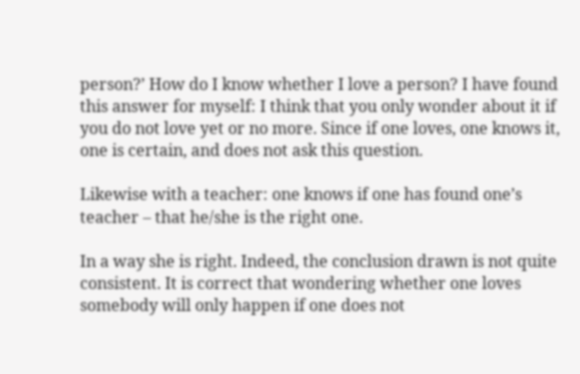person?’ How do I know whether I love a person? I have found this answer for myself: I think that you only wonder about it if you do not love yet or no more. Since if one loves, one knows it, one is certain, and does not ask this question.

Likewise with a teacher: one knows if one has found one’s teacher – that he/she is the right one.

In a way she is right. Indeed, the conclusion drawn is not quite consistent. It is correct that wondering whether one loves somebody will only happen if one does not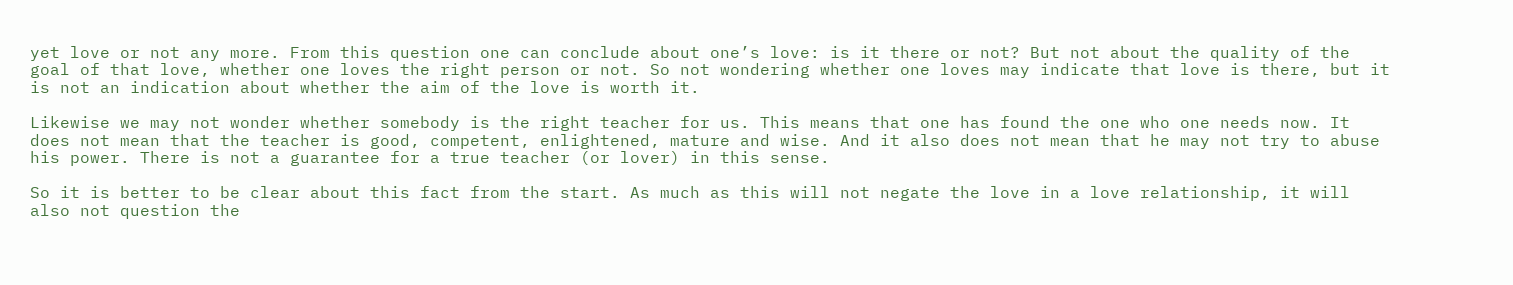yet love or not any more. From this question one can conclude about one’s love: is it there or not? But not about the quality of the goal of that love, whether one loves the right person or not. So not wondering whether one loves may indicate that love is there, but it is not an indication about whether the aim of the love is worth it.

Likewise we may not wonder whether somebody is the right teacher for us. This means that one has found the one who one needs now. It does not mean that the teacher is good, competent, enlightened, mature and wise. And it also does not mean that he may not try to abuse his power. There is not a guarantee for a true teacher (or lover) in this sense.

So it is better to be clear about this fact from the start. As much as this will not negate the love in a love relationship, it will also not question the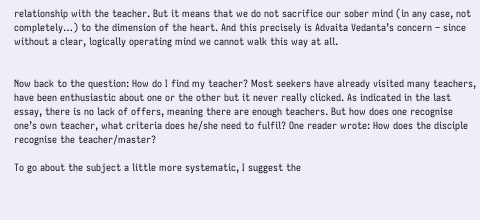relationship with the teacher. But it means that we do not sacrifice our sober mind (in any case, not completely…) to the dimension of the heart. And this precisely is Advaita Vedanta’s concern – since without a clear, logically operating mind we cannot walk this way at all.


Now back to the question: How do I find my teacher? Most seekers have already visited many teachers, have been enthusiastic about one or the other but it never really clicked. As indicated in the last essay, there is no lack of offers, meaning there are enough teachers. But how does one recognise one’s own teacher, what criteria does he/she need to fulfil? One reader wrote: How does the disciple recognise the teacher/master?

To go about the subject a little more systematic, I suggest the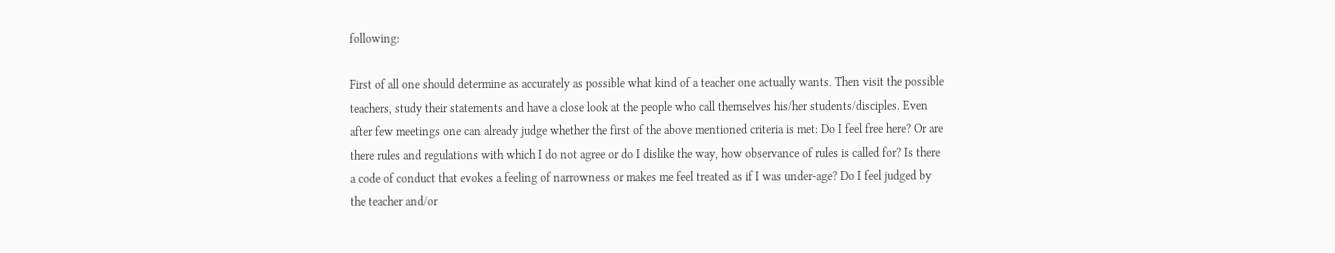following:

First of all one should determine as accurately as possible what kind of a teacher one actually wants. Then visit the possible teachers, study their statements and have a close look at the people who call themselves his/her students/disciples. Even after few meetings one can already judge whether the first of the above mentioned criteria is met: Do I feel free here? Or are there rules and regulations with which I do not agree or do I dislike the way, how observance of rules is called for? Is there a code of conduct that evokes a feeling of narrowness or makes me feel treated as if I was under-age? Do I feel judged by the teacher and/or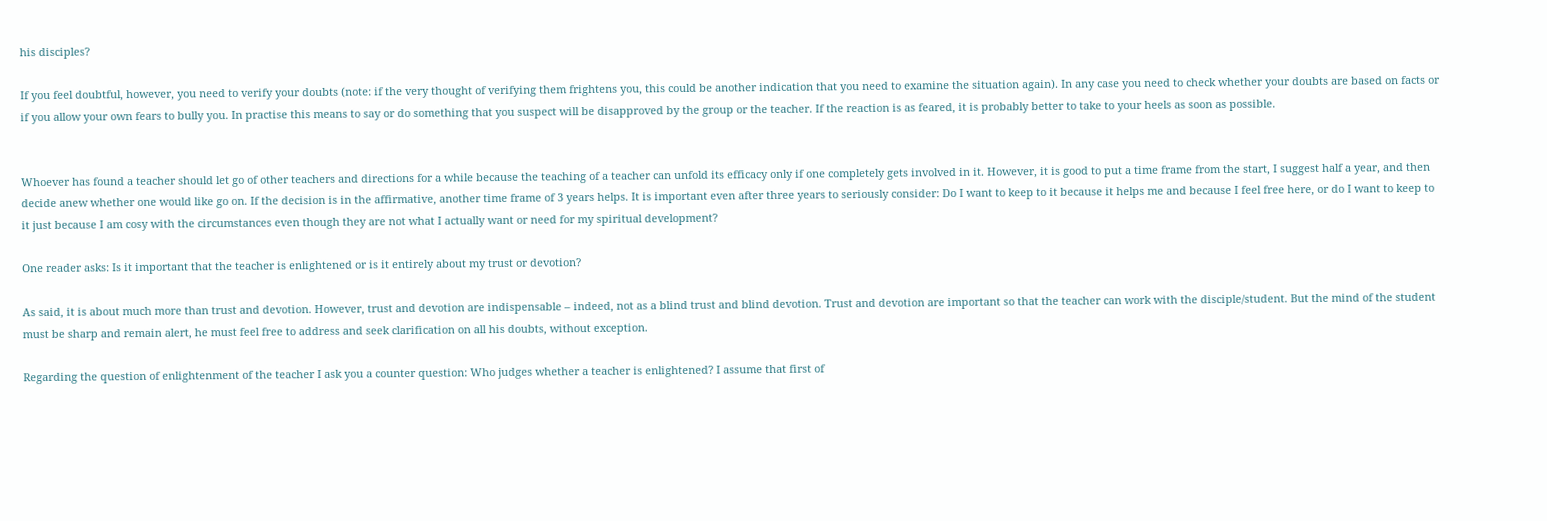his disciples?

If you feel doubtful, however, you need to verify your doubts (note: if the very thought of verifying them frightens you, this could be another indication that you need to examine the situation again). In any case you need to check whether your doubts are based on facts or if you allow your own fears to bully you. In practise this means to say or do something that you suspect will be disapproved by the group or the teacher. If the reaction is as feared, it is probably better to take to your heels as soon as possible.


Whoever has found a teacher should let go of other teachers and directions for a while because the teaching of a teacher can unfold its efficacy only if one completely gets involved in it. However, it is good to put a time frame from the start, I suggest half a year, and then decide anew whether one would like go on. If the decision is in the affirmative, another time frame of 3 years helps. It is important even after three years to seriously consider: Do I want to keep to it because it helps me and because I feel free here, or do I want to keep to it just because I am cosy with the circumstances even though they are not what I actually want or need for my spiritual development?

One reader asks: Is it important that the teacher is enlightened or is it entirely about my trust or devotion?

As said, it is about much more than trust and devotion. However, trust and devotion are indispensable – indeed, not as a blind trust and blind devotion. Trust and devotion are important so that the teacher can work with the disciple/student. But the mind of the student must be sharp and remain alert, he must feel free to address and seek clarification on all his doubts, without exception.

Regarding the question of enlightenment of the teacher I ask you a counter question: Who judges whether a teacher is enlightened? I assume that first of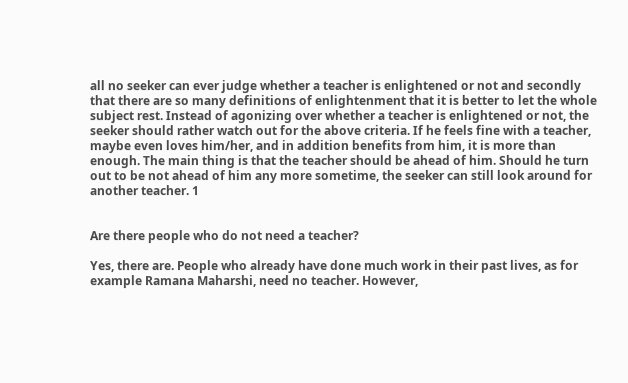all no seeker can ever judge whether a teacher is enlightened or not and secondly that there are so many definitions of enlightenment that it is better to let the whole subject rest. Instead of agonizing over whether a teacher is enlightened or not, the seeker should rather watch out for the above criteria. If he feels fine with a teacher, maybe even loves him/her, and in addition benefits from him, it is more than enough. The main thing is that the teacher should be ahead of him. Should he turn out to be not ahead of him any more sometime, the seeker can still look around for another teacher. 1


Are there people who do not need a teacher?

Yes, there are. People who already have done much work in their past lives, as for example Ramana Maharshi, need no teacher. However,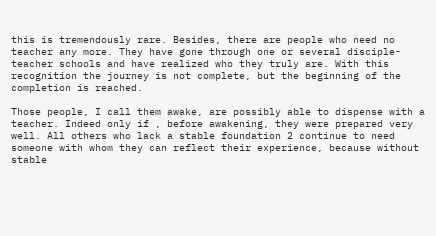this is tremendously rare. Besides, there are people who need no teacher any more. They have gone through one or several disciple-teacher schools and have realized who they truly are. With this recognition the journey is not complete, but the beginning of the completion is reached.

Those people, I call them awake, are possibly able to dispense with a teacher. Indeed only if , before awakening, they were prepared very well. All others who lack a stable foundation 2 continue to need someone with whom they can reflect their experience, because without stable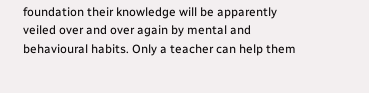foundation their knowledge will be apparently veiled over and over again by mental and behavioural habits. Only a teacher can help them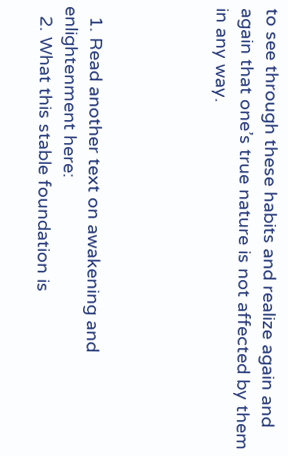to see through these habits and realize again and again that one’s true nature is not affected by them in any way.




  1. Read another text on awakening and enlightenment here:
  2. What this stable foundation is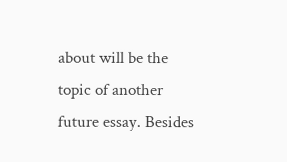about will be the topic of another future essay. Besides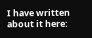I have written about it here: